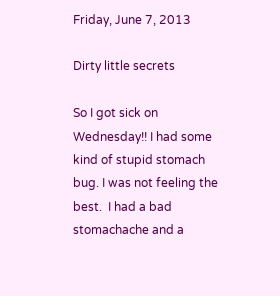Friday, June 7, 2013

Dirty little secrets

So I got sick on Wednesday!! I had some kind of stupid stomach bug. I was not feeling the best.  I had a bad stomachache and a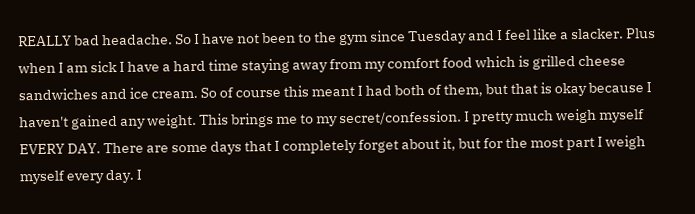REALLY bad headache. So I have not been to the gym since Tuesday and I feel like a slacker. Plus when I am sick I have a hard time staying away from my comfort food which is grilled cheese sandwiches and ice cream. So of course this meant I had both of them, but that is okay because I haven't gained any weight. This brings me to my secret/confession. I pretty much weigh myself EVERY DAY. There are some days that I completely forget about it, but for the most part I weigh myself every day. I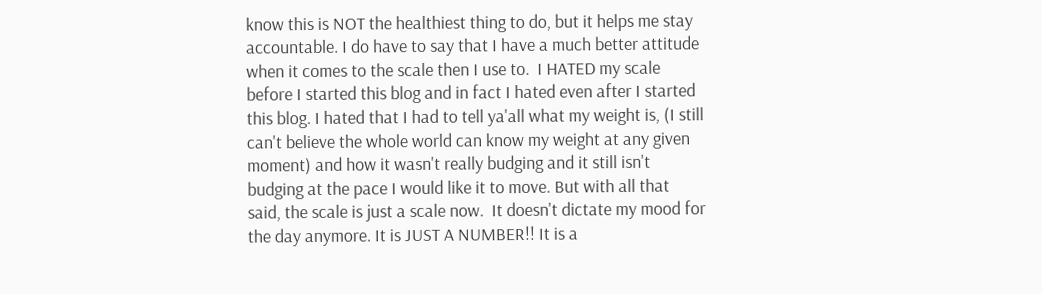know this is NOT the healthiest thing to do, but it helps me stay accountable. I do have to say that I have a much better attitude when it comes to the scale then I use to.  I HATED my scale before I started this blog and in fact I hated even after I started this blog. I hated that I had to tell ya'all what my weight is, (I still can't believe the whole world can know my weight at any given moment) and how it wasn't really budging and it still isn't budging at the pace I would like it to move. But with all that said, the scale is just a scale now.  It doesn't dictate my mood for the day anymore. It is JUST A NUMBER!! It is a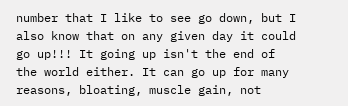number that I like to see go down, but I also know that on any given day it could go up!!! It going up isn't the end of the world either. It can go up for many reasons, bloating, muscle gain, not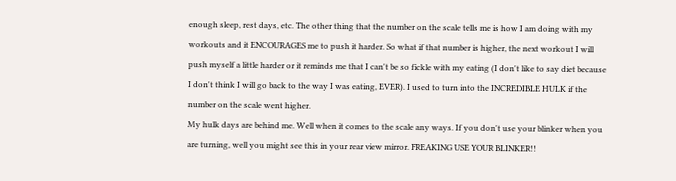enough sleep, rest days, etc. The other thing that the number on the scale tells me is how I am doing with my workouts and it ENCOURAGES me to push it harder. So what if that number is higher, the next workout I will push myself a little harder or it reminds me that I can't be so fickle with my eating (I don't like to say diet because I don't think I will go back to the way I was eating, EVER). I used to turn into the INCREDIBLE HULK if the number on the scale went higher.
My hulk days are behind me. Well when it comes to the scale any ways. If you don't use your blinker when you are turning, well you might see this in your rear view mirror. FREAKING USE YOUR BLINKER!!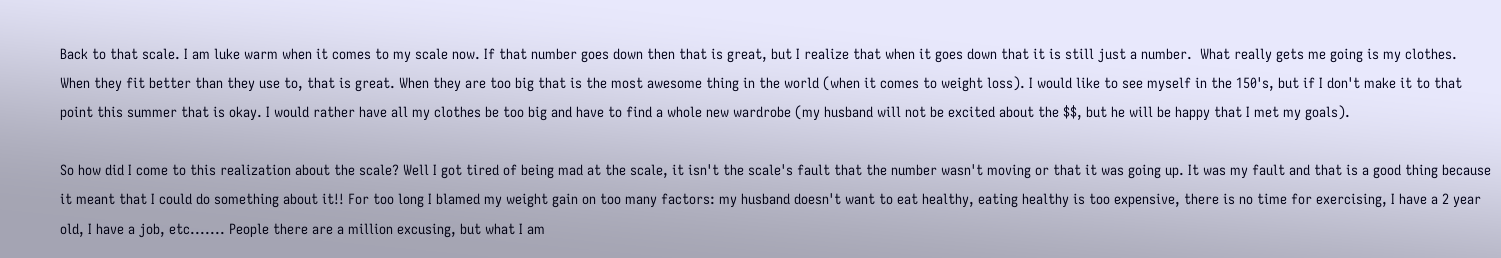Back to that scale. I am luke warm when it comes to my scale now. If that number goes down then that is great, but I realize that when it goes down that it is still just a number.  What really gets me going is my clothes.  When they fit better than they use to, that is great. When they are too big that is the most awesome thing in the world (when it comes to weight loss). I would like to see myself in the 150's, but if I don't make it to that point this summer that is okay. I would rather have all my clothes be too big and have to find a whole new wardrobe (my husband will not be excited about the $$, but he will be happy that I met my goals).

So how did I come to this realization about the scale? Well I got tired of being mad at the scale, it isn't the scale's fault that the number wasn't moving or that it was going up. It was my fault and that is a good thing because it meant that I could do something about it!! For too long I blamed my weight gain on too many factors: my husband doesn't want to eat healthy, eating healthy is too expensive, there is no time for exercising, I have a 2 year old, I have a job, etc....... People there are a million excusing, but what I am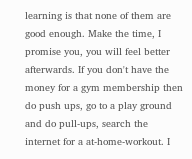learning is that none of them are good enough. Make the time, I promise you, you will feel better afterwards. If you don't have the money for a gym membership then do push ups, go to a play ground and do pull-ups, search the internet for a at-home-workout. I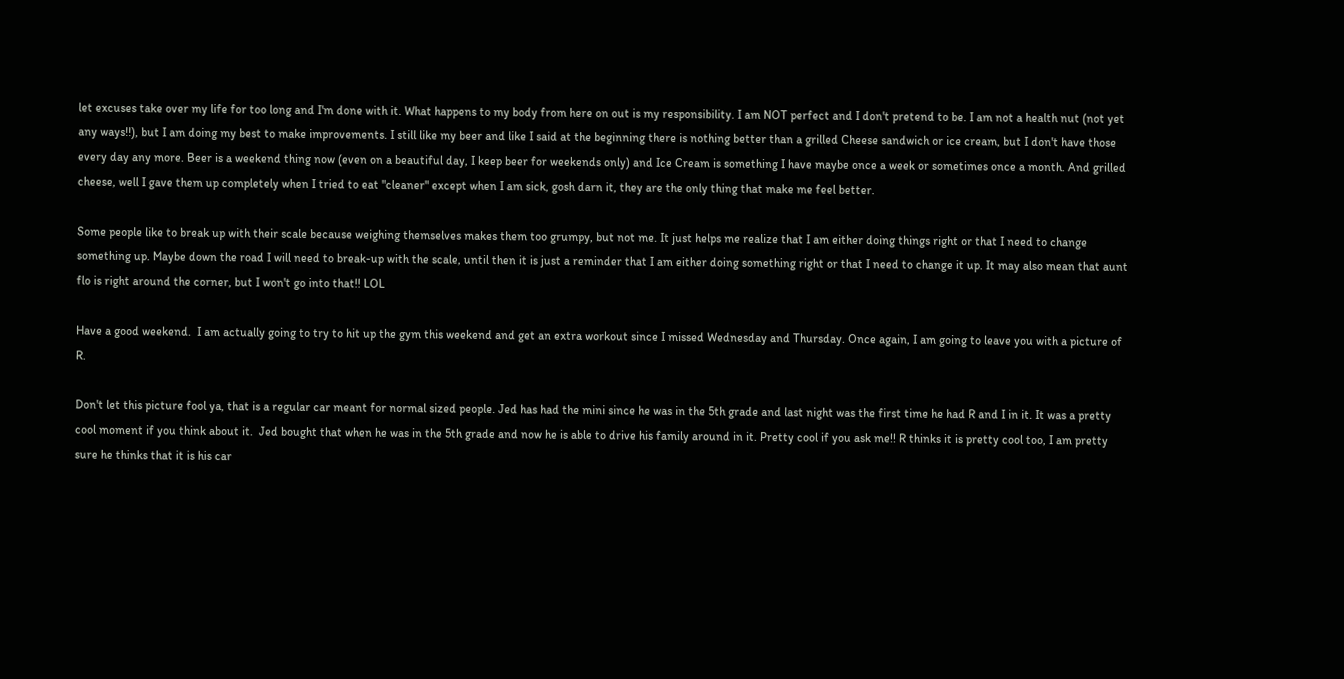let excuses take over my life for too long and I'm done with it. What happens to my body from here on out is my responsibility. I am NOT perfect and I don't pretend to be. I am not a health nut (not yet any ways!!), but I am doing my best to make improvements. I still like my beer and like I said at the beginning there is nothing better than a grilled Cheese sandwich or ice cream, but I don't have those every day any more. Beer is a weekend thing now (even on a beautiful day, I keep beer for weekends only) and Ice Cream is something I have maybe once a week or sometimes once a month. And grilled cheese, well I gave them up completely when I tried to eat "cleaner" except when I am sick, gosh darn it, they are the only thing that make me feel better.

Some people like to break up with their scale because weighing themselves makes them too grumpy, but not me. It just helps me realize that I am either doing things right or that I need to change something up. Maybe down the road I will need to break-up with the scale, until then it is just a reminder that I am either doing something right or that I need to change it up. It may also mean that aunt flo is right around the corner, but I won't go into that!! LOL

Have a good weekend.  I am actually going to try to hit up the gym this weekend and get an extra workout since I missed Wednesday and Thursday. Once again, I am going to leave you with a picture of R.

Don't let this picture fool ya, that is a regular car meant for normal sized people. Jed has had the mini since he was in the 5th grade and last night was the first time he had R and I in it. It was a pretty cool moment if you think about it.  Jed bought that when he was in the 5th grade and now he is able to drive his family around in it. Pretty cool if you ask me!! R thinks it is pretty cool too, I am pretty sure he thinks that it is his car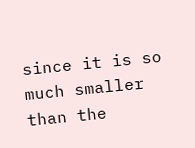since it is so much smaller than the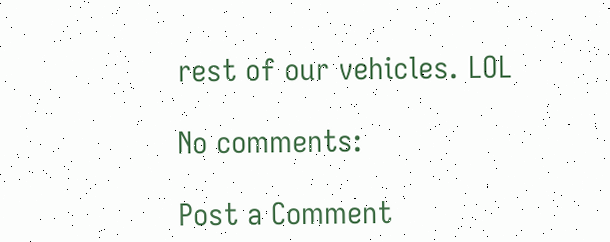rest of our vehicles. LOL

No comments:

Post a Comment